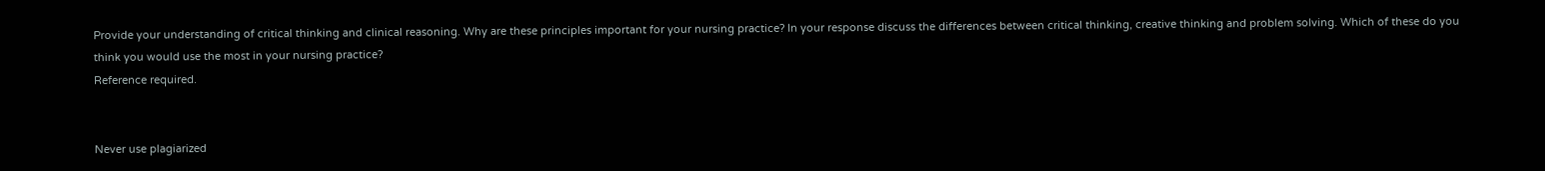Provide your understanding of critical thinking and clinical reasoning. Why are these principles important for your nursing practice? In your response discuss the differences between critical thinking, creative thinking and problem solving. Which of these do you think you would use the most in your nursing practice?
Reference required.


Never use plagiarized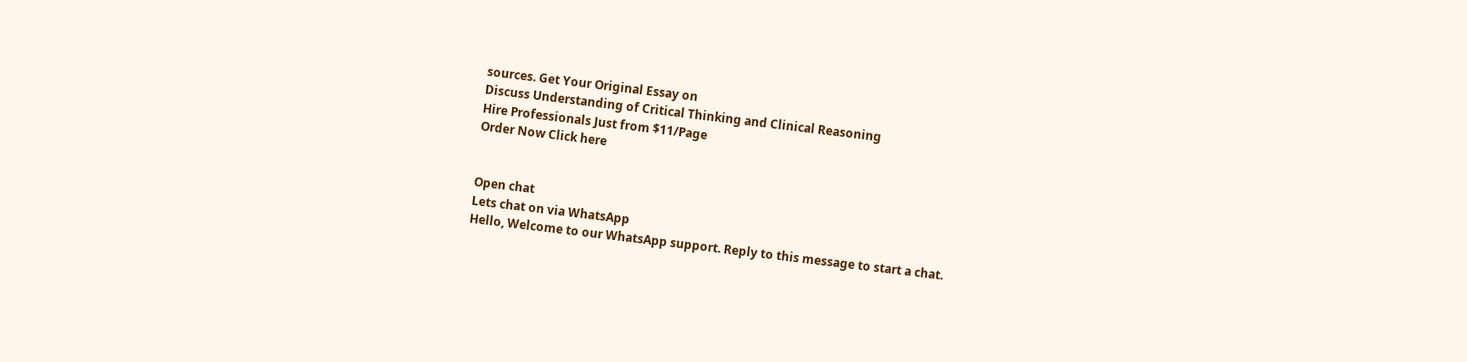sources. Get Your Original Essay on
Discuss Understanding of Critical Thinking and Clinical Reasoning
Hire Professionals Just from $11/Page
Order Now Click here


Open chat
Lets chat on via WhatsApp
Hello, Welcome to our WhatsApp support. Reply to this message to start a chat.